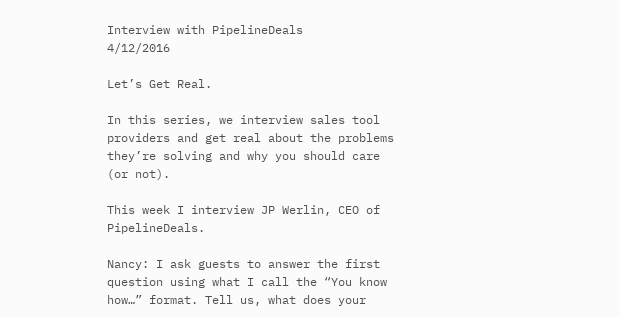Interview with PipelineDeals           4/12/2016

Let’s Get Real.

In this series, we interview sales tool providers and get real about the problems they’re solving and why you should care (or not).

This week I interview JP Werlin, CEO of PipelineDeals.

Nancy: I ask guests to answer the first question using what I call the “You know how…” format. Tell us, what does your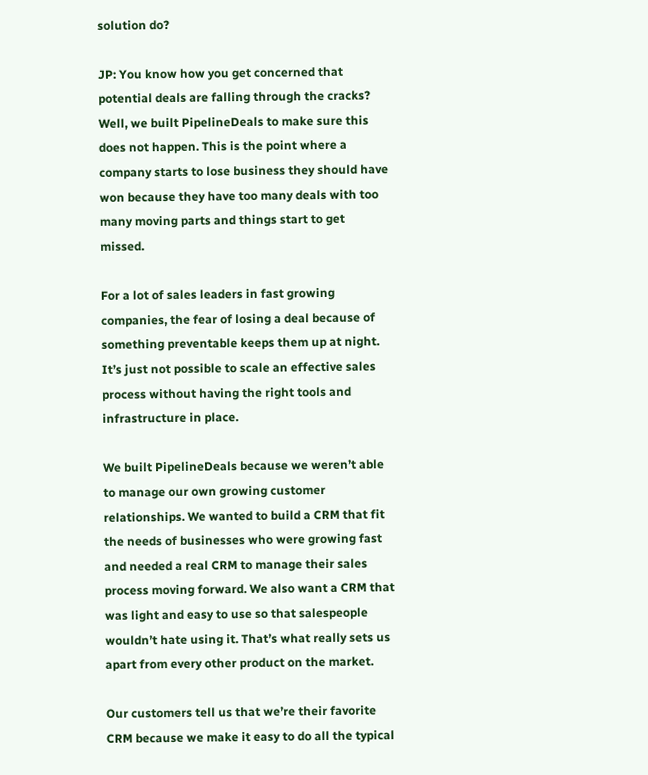solution do?

JP: You know how you get concerned that potential deals are falling through the cracks? Well, we built PipelineDeals to make sure this does not happen. This is the point where a company starts to lose business they should have won because they have too many deals with too many moving parts and things start to get missed.

For a lot of sales leaders in fast growing companies, the fear of losing a deal because of something preventable keeps them up at night. It’s just not possible to scale an effective sales process without having the right tools and infrastructure in place.

We built PipelineDeals because we weren’t able to manage our own growing customer relationships. We wanted to build a CRM that fit the needs of businesses who were growing fast and needed a real CRM to manage their sales process moving forward. We also want a CRM that was light and easy to use so that salespeople wouldn’t hate using it. That’s what really sets us apart from every other product on the market.

Our customers tell us that we’re their favorite CRM because we make it easy to do all the typical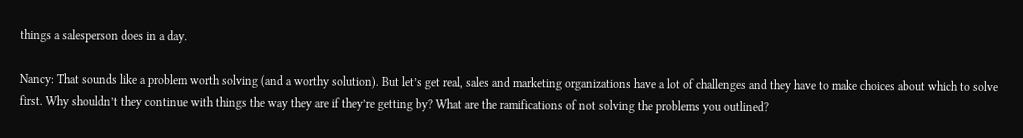things a salesperson does in a day.

Nancy: That sounds like a problem worth solving (and a worthy solution). But let’s get real, sales and marketing organizations have a lot of challenges and they have to make choices about which to solve first. Why shouldn’t they continue with things the way they are if they’re getting by? What are the ramifications of not solving the problems you outlined?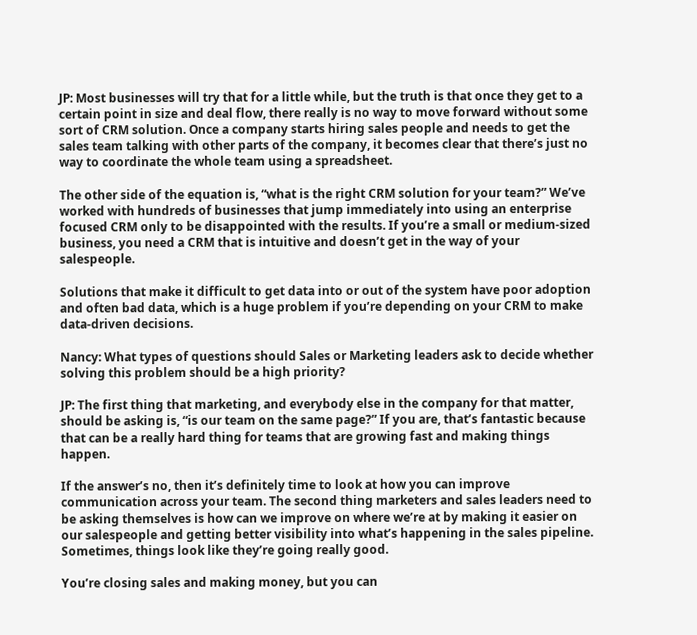JP: Most businesses will try that for a little while, but the truth is that once they get to a certain point in size and deal flow, there really is no way to move forward without some sort of CRM solution. Once a company starts hiring sales people and needs to get the sales team talking with other parts of the company, it becomes clear that there’s just no way to coordinate the whole team using a spreadsheet.

The other side of the equation is, “what is the right CRM solution for your team?” We’ve worked with hundreds of businesses that jump immediately into using an enterprise focused CRM only to be disappointed with the results. If you’re a small or medium-sized business, you need a CRM that is intuitive and doesn’t get in the way of your salespeople.

Solutions that make it difficult to get data into or out of the system have poor adoption and often bad data, which is a huge problem if you’re depending on your CRM to make data-driven decisions.

Nancy: What types of questions should Sales or Marketing leaders ask to decide whether solving this problem should be a high priority?

JP: The first thing that marketing, and everybody else in the company for that matter, should be asking is, “is our team on the same page?” If you are, that’s fantastic because that can be a really hard thing for teams that are growing fast and making things happen.

If the answer’s no, then it’s definitely time to look at how you can improve communication across your team. The second thing marketers and sales leaders need to be asking themselves is how can we improve on where we’re at by making it easier on our salespeople and getting better visibility into what’s happening in the sales pipeline. Sometimes, things look like they’re going really good.

You’re closing sales and making money, but you can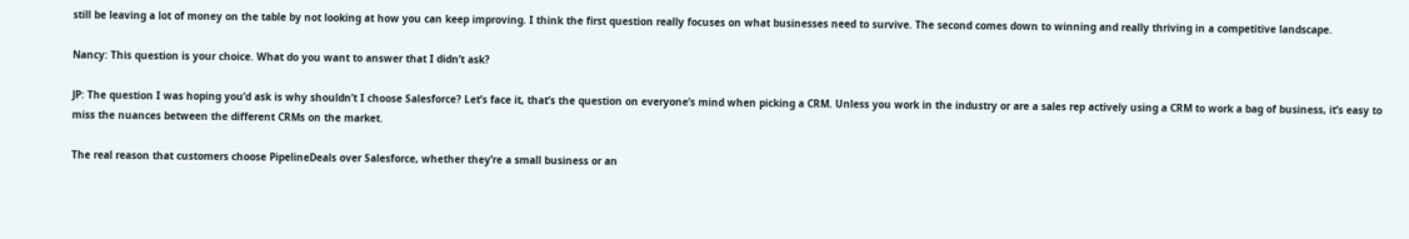still be leaving a lot of money on the table by not looking at how you can keep improving. I think the first question really focuses on what businesses need to survive. The second comes down to winning and really thriving in a competitive landscape.

Nancy: This question is your choice. What do you want to answer that I didn’t ask?

JP: The question I was hoping you’d ask is why shouldn’t I choose Salesforce? Let’s face it, that’s the question on everyone’s mind when picking a CRM. Unless you work in the industry or are a sales rep actively using a CRM to work a bag of business, it’s easy to miss the nuances between the different CRMs on the market.

The real reason that customers choose PipelineDeals over Salesforce, whether they’re a small business or an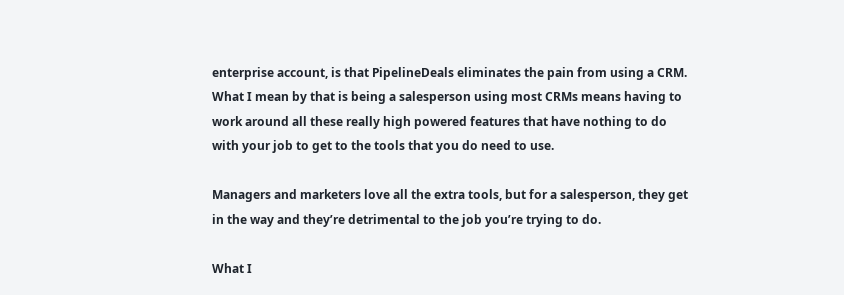enterprise account, is that PipelineDeals eliminates the pain from using a CRM. What I mean by that is being a salesperson using most CRMs means having to work around all these really high powered features that have nothing to do with your job to get to the tools that you do need to use.

Managers and marketers love all the extra tools, but for a salesperson, they get in the way and they’re detrimental to the job you’re trying to do.

What I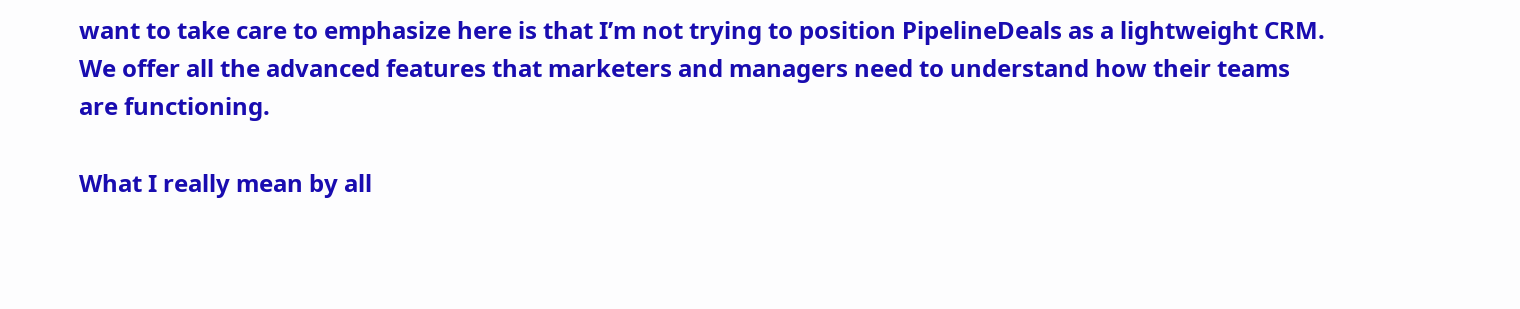want to take care to emphasize here is that I’m not trying to position PipelineDeals as a lightweight CRM. We offer all the advanced features that marketers and managers need to understand how their teams are functioning.

What I really mean by all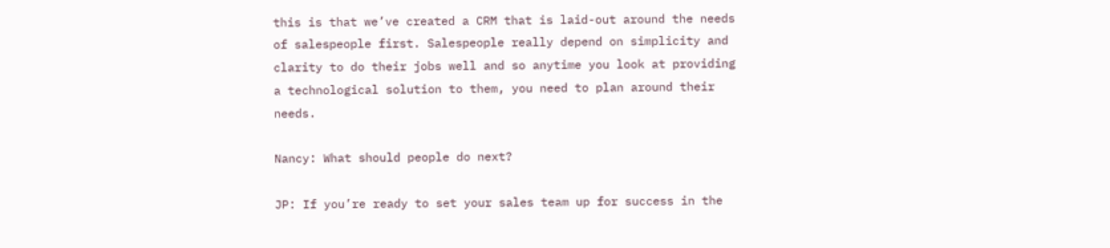this is that we’ve created a CRM that is laid-out around the needs of salespeople first. Salespeople really depend on simplicity and clarity to do their jobs well and so anytime you look at providing a technological solution to them, you need to plan around their needs.

Nancy: What should people do next?

JP: If you’re ready to set your sales team up for success in the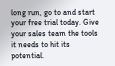long run, go to and start your free trial today. Give your sales team the tools it needs to hit its potential.